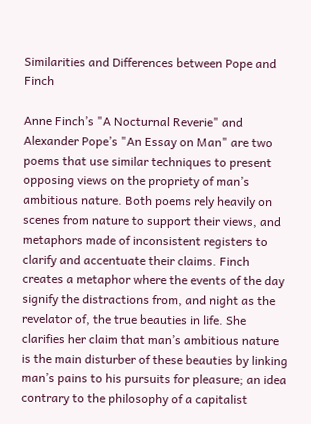Similarities and Differences between Pope and Finch

Anne Finch’s "A Nocturnal Reverie" and Alexander Pope’s "An Essay on Man" are two poems that use similar techniques to present opposing views on the propriety of man’s ambitious nature. Both poems rely heavily on scenes from nature to support their views, and metaphors made of inconsistent registers to clarify and accentuate their claims. Finch creates a metaphor where the events of the day signify the distractions from, and night as the revelator of, the true beauties in life. She clarifies her claim that man’s ambitious nature is the main disturber of these beauties by linking man’s pains to his pursuits for pleasure; an idea contrary to the philosophy of a capitalist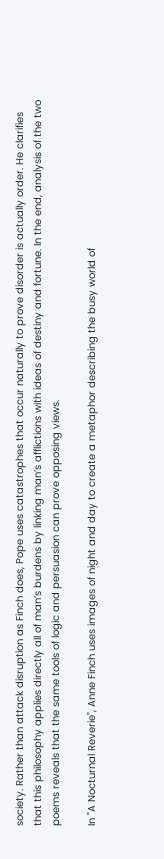society. Rather than attack disruption as Finch does, Pope uses catastrophes that occur naturally to prove disorder is actually order. He clarifies that this philosophy applies directly all of man’s burdens by linking man’s afflictions with ideas of destiny and fortune. In the end, analysis of the two poems reveals that the same tools of logic and persuasion can prove opposing views.

In "A Nocturnal Reverie", Anne Finch uses images of night and day to create a metaphor describing the busy world of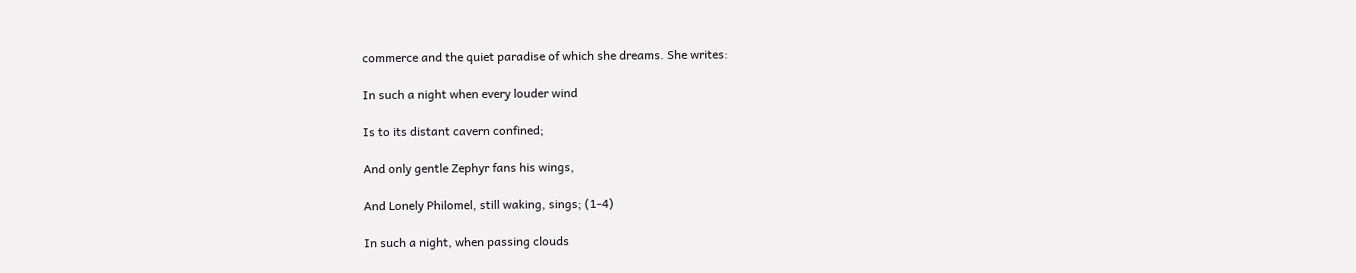commerce and the quiet paradise of which she dreams. She writes:

In such a night when every louder wind

Is to its distant cavern confined;

And only gentle Zephyr fans his wings,

And Lonely Philomel, still waking, sings; (1-4)

In such a night, when passing clouds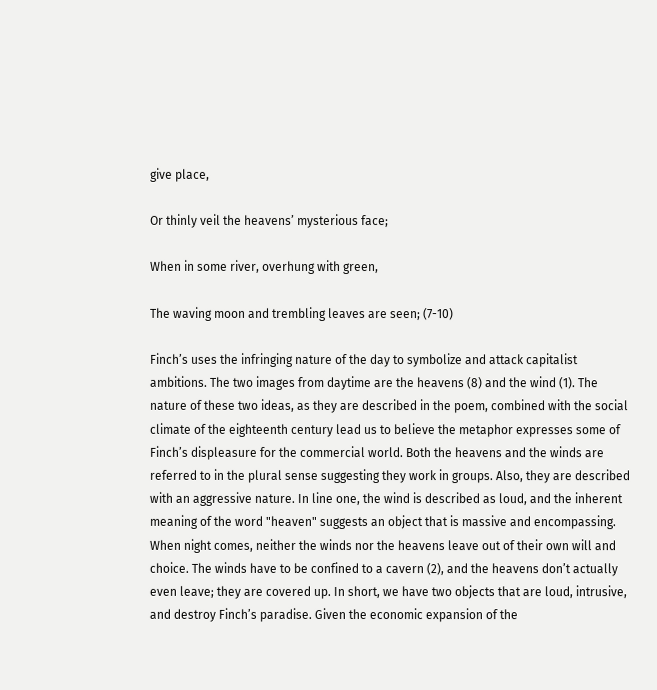give place,

Or thinly veil the heavens’ mysterious face;

When in some river, overhung with green,

The waving moon and trembling leaves are seen; (7-10)

Finch’s uses the infringing nature of the day to symbolize and attack capitalist ambitions. The two images from daytime are the heavens (8) and the wind (1). The nature of these two ideas, as they are described in the poem, combined with the social climate of the eighteenth century lead us to believe the metaphor expresses some of Finch’s displeasure for the commercial world. Both the heavens and the winds are referred to in the plural sense suggesting they work in groups. Also, they are described with an aggressive nature. In line one, the wind is described as loud, and the inherent meaning of the word "heaven" suggests an object that is massive and encompassing. When night comes, neither the winds nor the heavens leave out of their own will and choice. The winds have to be confined to a cavern (2), and the heavens don’t actually even leave; they are covered up. In short, we have two objects that are loud, intrusive, and destroy Finch’s paradise. Given the economic expansion of the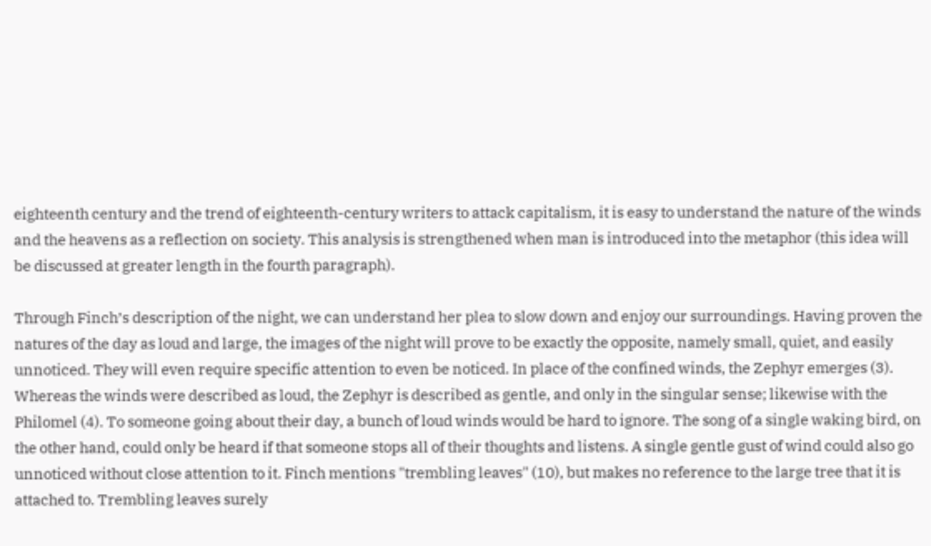eighteenth century and the trend of eighteenth-century writers to attack capitalism, it is easy to understand the nature of the winds and the heavens as a reflection on society. This analysis is strengthened when man is introduced into the metaphor (this idea will be discussed at greater length in the fourth paragraph).

Through Finch’s description of the night, we can understand her plea to slow down and enjoy our surroundings. Having proven the natures of the day as loud and large, the images of the night will prove to be exactly the opposite, namely small, quiet, and easily unnoticed. They will even require specific attention to even be noticed. In place of the confined winds, the Zephyr emerges (3). Whereas the winds were described as loud, the Zephyr is described as gentle, and only in the singular sense; likewise with the Philomel (4). To someone going about their day, a bunch of loud winds would be hard to ignore. The song of a single waking bird, on the other hand, could only be heard if that someone stops all of their thoughts and listens. A single gentle gust of wind could also go unnoticed without close attention to it. Finch mentions "trembling leaves" (10), but makes no reference to the large tree that it is attached to. Trembling leaves surely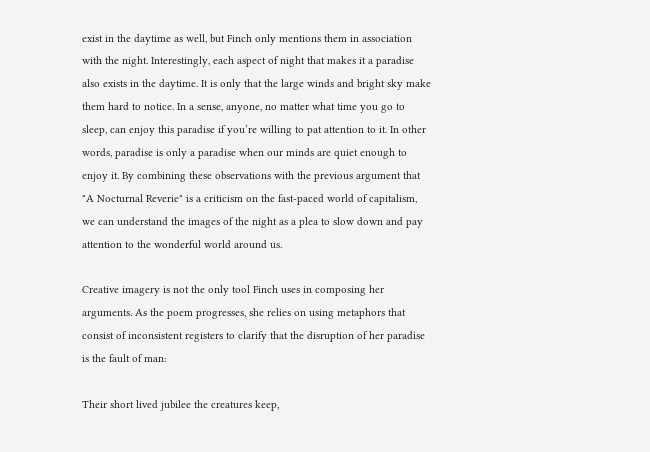exist in the daytime as well, but Finch only mentions them in association with the night. Interestingly, each aspect of night that makes it a paradise also exists in the daytime. It is only that the large winds and bright sky make them hard to notice. In a sense, anyone, no matter what time you go to sleep, can enjoy this paradise if you’re willing to pat attention to it. In other words, paradise is only a paradise when our minds are quiet enough to enjoy it. By combining these observations with the previous argument that "A Nocturnal Reverie" is a criticism on the fast-paced world of capitalism, we can understand the images of the night as a plea to slow down and pay attention to the wonderful world around us.

Creative imagery is not the only tool Finch uses in composing her arguments. As the poem progresses, she relies on using metaphors that consist of inconsistent registers to clarify that the disruption of her paradise is the fault of man:

Their short lived jubilee the creatures keep,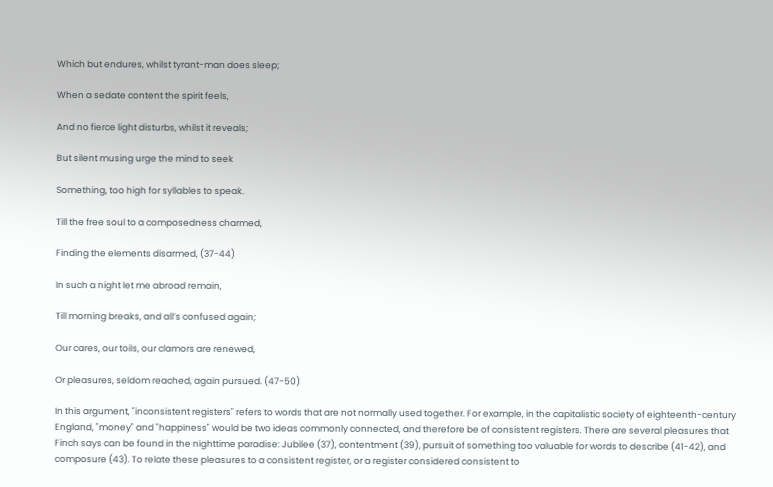Which but endures, whilst tyrant-man does sleep;

When a sedate content the spirit feels,

And no fierce light disturbs, whilst it reveals;

But silent musing urge the mind to seek

Something, too high for syllables to speak.

Till the free soul to a composedness charmed,

Finding the elements disarmed, (37-44)

In such a night let me abroad remain,

Till morning breaks, and all’s confused again;

Our cares, our toils, our clamors are renewed,

Or pleasures, seldom reached, again pursued. (47-50)

In this argument, "inconsistent registers" refers to words that are not normally used together. For example, in the capitalistic society of eighteenth-century England, "money" and "happiness" would be two ideas commonly connected, and therefore be of consistent registers. There are several pleasures that Finch says can be found in the nighttime paradise: Jubilee (37), contentment (39), pursuit of something too valuable for words to describe (41-42), and composure (43). To relate these pleasures to a consistent register, or a register considered consistent to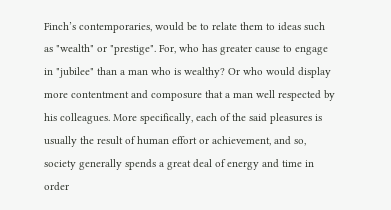Finch’s contemporaries, would be to relate them to ideas such as "wealth" or "prestige". For, who has greater cause to engage in "jubilee" than a man who is wealthy? Or who would display more contentment and composure that a man well respected by his colleagues. More specifically, each of the said pleasures is usually the result of human effort or achievement, and so, society generally spends a great deal of energy and time in order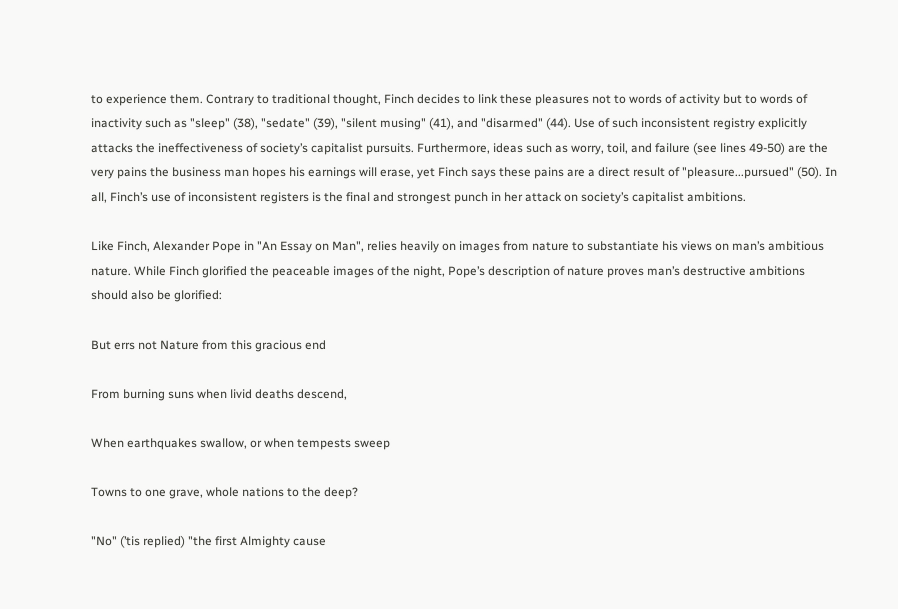to experience them. Contrary to traditional thought, Finch decides to link these pleasures not to words of activity but to words of inactivity such as "sleep" (38), "sedate" (39), "silent musing" (41), and "disarmed" (44). Use of such inconsistent registry explicitly attacks the ineffectiveness of society’s capitalist pursuits. Furthermore, ideas such as worry, toil, and failure (see lines 49-50) are the very pains the business man hopes his earnings will erase, yet Finch says these pains are a direct result of "pleasure...pursued" (50). In all, Finch’s use of inconsistent registers is the final and strongest punch in her attack on society’s capitalist ambitions.

Like Finch, Alexander Pope in "An Essay on Man", relies heavily on images from nature to substantiate his views on man’s ambitious nature. While Finch glorified the peaceable images of the night, Pope’s description of nature proves man’s destructive ambitions should also be glorified:

But errs not Nature from this gracious end

From burning suns when livid deaths descend,

When earthquakes swallow, or when tempests sweep

Towns to one grave, whole nations to the deep?

"No" (’tis replied) "the first Almighty cause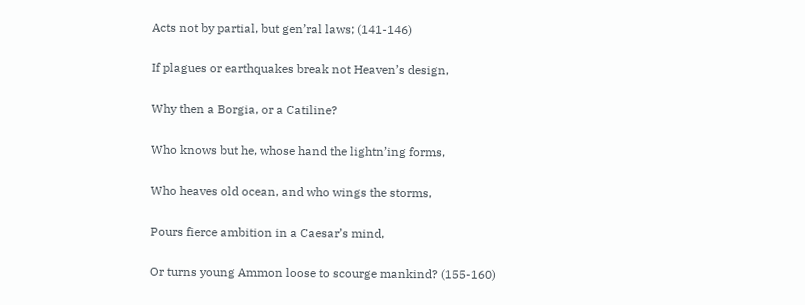Acts not by partial, but gen’ral laws; (141-146)

If plagues or earthquakes break not Heaven’s design,

Why then a Borgia, or a Catiline?

Who knows but he, whose hand the lightn’ing forms,

Who heaves old ocean, and who wings the storms,

Pours fierce ambition in a Caesar’s mind,

Or turns young Ammon loose to scourge mankind? (155-160)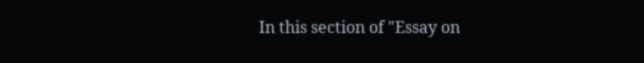In this section of "Essay on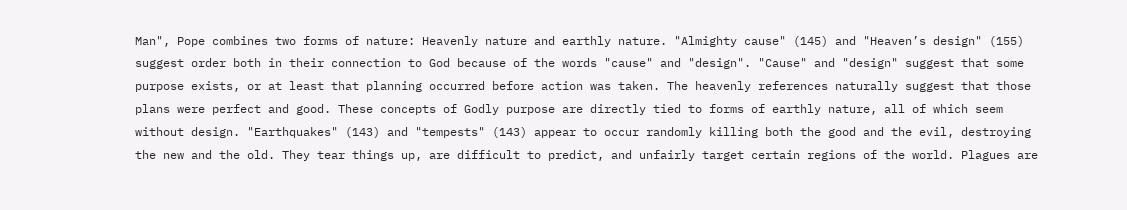Man", Pope combines two forms of nature: Heavenly nature and earthly nature. "Almighty cause" (145) and "Heaven’s design" (155) suggest order both in their connection to God because of the words "cause" and "design". "Cause" and "design" suggest that some purpose exists, or at least that planning occurred before action was taken. The heavenly references naturally suggest that those plans were perfect and good. These concepts of Godly purpose are directly tied to forms of earthly nature, all of which seem without design. "Earthquakes" (143) and "tempests" (143) appear to occur randomly killing both the good and the evil, destroying the new and the old. They tear things up, are difficult to predict, and unfairly target certain regions of the world. Plagues are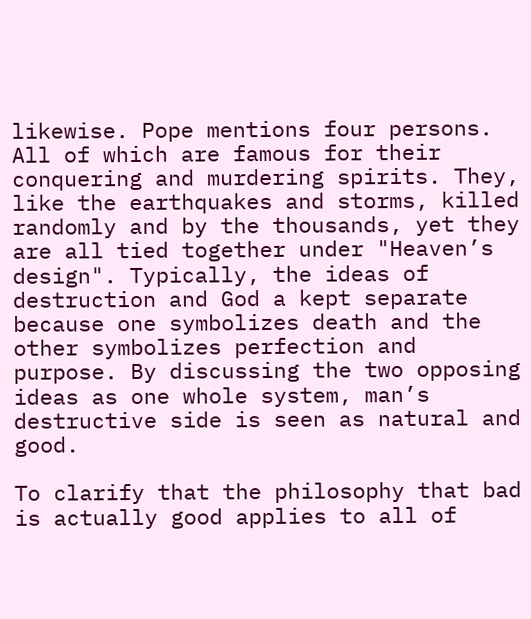likewise. Pope mentions four persons. All of which are famous for their conquering and murdering spirits. They, like the earthquakes and storms, killed randomly and by the thousands, yet they are all tied together under "Heaven’s design". Typically, the ideas of destruction and God a kept separate because one symbolizes death and the other symbolizes perfection and purpose. By discussing the two opposing ideas as one whole system, man’s destructive side is seen as natural and good.

To clarify that the philosophy that bad is actually good applies to all of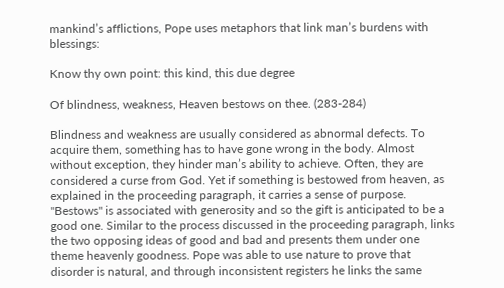mankind’s afflictions, Pope uses metaphors that link man’s burdens with blessings:

Know thy own point: this kind, this due degree

Of blindness, weakness, Heaven bestows on thee. (283-284)

Blindness and weakness are usually considered as abnormal defects. To acquire them, something has to have gone wrong in the body. Almost without exception, they hinder man’s ability to achieve. Often, they are considered a curse from God. Yet if something is bestowed from heaven, as explained in the proceeding paragraph, it carries a sense of purpose. "Bestows" is associated with generosity and so the gift is anticipated to be a good one. Similar to the process discussed in the proceeding paragraph, links the two opposing ideas of good and bad and presents them under one theme heavenly goodness. Pope was able to use nature to prove that disorder is natural, and through inconsistent registers he links the same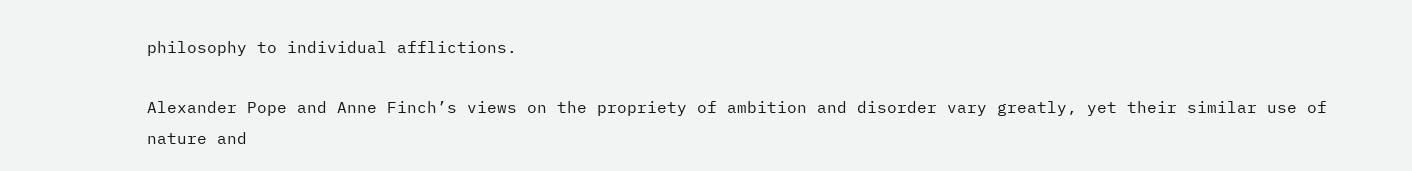philosophy to individual afflictions.

Alexander Pope and Anne Finch’s views on the propriety of ambition and disorder vary greatly, yet their similar use of nature and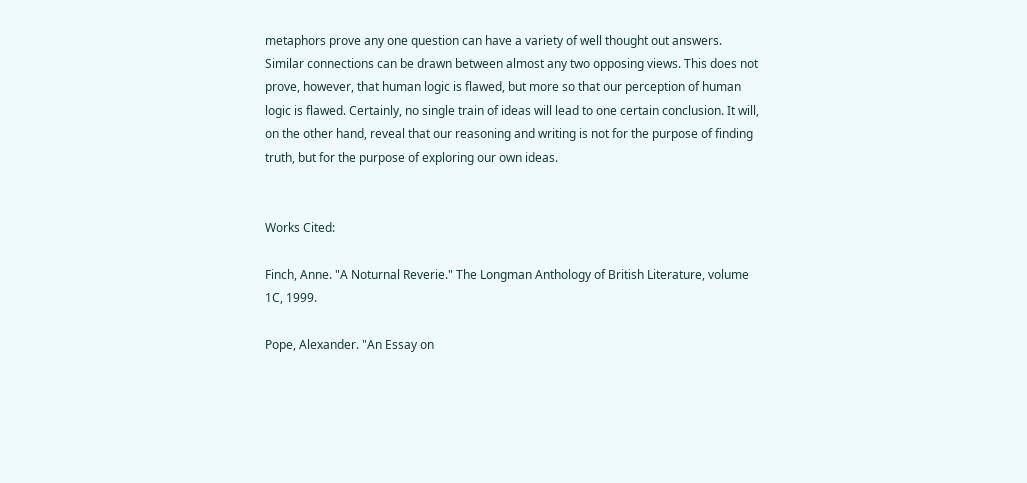metaphors prove any one question can have a variety of well thought out answers. Similar connections can be drawn between almost any two opposing views. This does not prove, however, that human logic is flawed, but more so that our perception of human logic is flawed. Certainly, no single train of ideas will lead to one certain conclusion. It will, on the other hand, reveal that our reasoning and writing is not for the purpose of finding truth, but for the purpose of exploring our own ideas.


Works Cited:

Finch, Anne. "A Noturnal Reverie." The Longman Anthology of British Literature, volume 1C, 1999.

Pope, Alexander. "An Essay on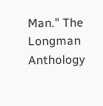Man." The Longman Anthology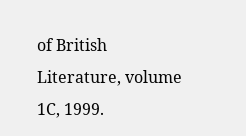of British Literature, volume 1C, 1999.